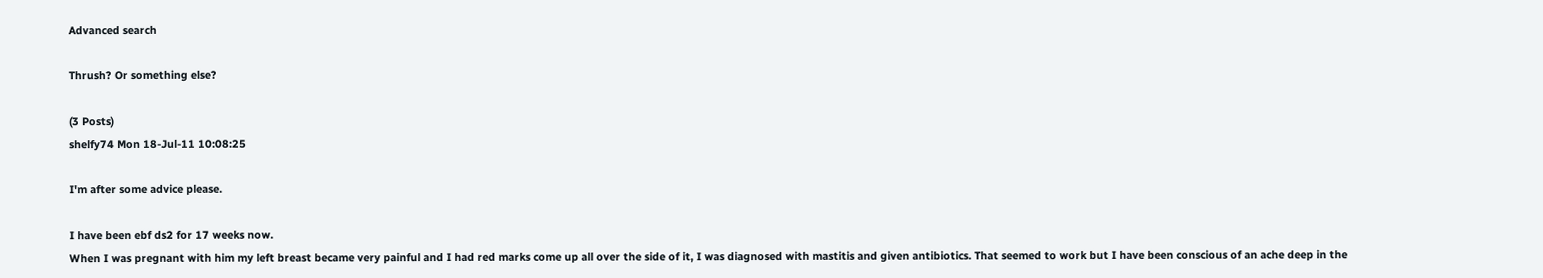Advanced search

Thrush? Or something else?

(3 Posts)
shelfy74 Mon 18-Jul-11 10:08:25

I'm after some advice please.

I have been ebf ds2 for 17 weeks now.
When I was pregnant with him my left breast became very painful and I had red marks come up all over the side of it, I was diagnosed with mastitis and given antibiotics. That seemed to work but I have been conscious of an ache deep in the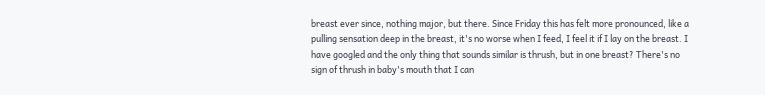breast ever since, nothing major, but there. Since Friday this has felt more pronounced, like a pulling sensation deep in the breast, it's no worse when I feed, I feel it if I lay on the breast. I have googled and the only thing that sounds similar is thrush, but in one breast? There's no sign of thrush in baby's mouth that I can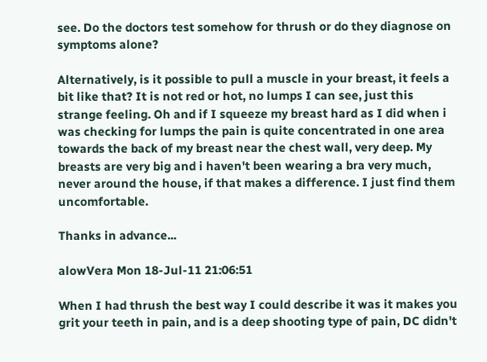see. Do the doctors test somehow for thrush or do they diagnose on symptoms alone?

Alternatively, is it possible to pull a muscle in your breast, it feels a bit like that? It is not red or hot, no lumps I can see, just this strange feeling. Oh and if I squeeze my breast hard as I did when i was checking for lumps the pain is quite concentrated in one area towards the back of my breast near the chest wall, very deep. My breasts are very big and i haven't been wearing a bra very much, never around the house, if that makes a difference. I just find them uncomfortable.

Thanks in advance...

alowVera Mon 18-Jul-11 21:06:51

When I had thrush the best way I could describe it was it makes you grit your teeth in pain, and is a deep shooting type of pain, DC didn't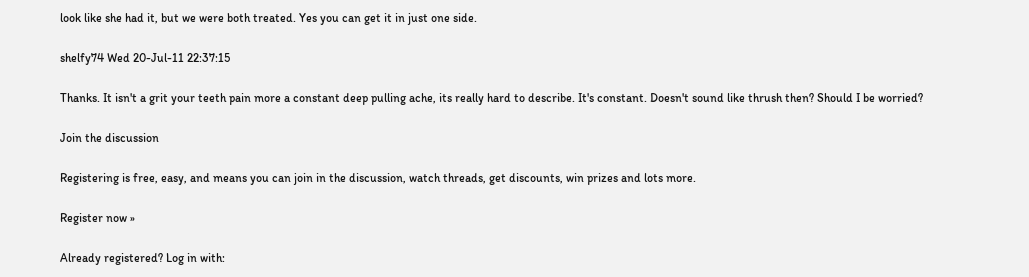look like she had it, but we were both treated. Yes you can get it in just one side.

shelfy74 Wed 20-Jul-11 22:37:15

Thanks. It isn't a grit your teeth pain more a constant deep pulling ache, its really hard to describe. It's constant. Doesn't sound like thrush then? Should I be worried?

Join the discussion

Registering is free, easy, and means you can join in the discussion, watch threads, get discounts, win prizes and lots more.

Register now »

Already registered? Log in with: